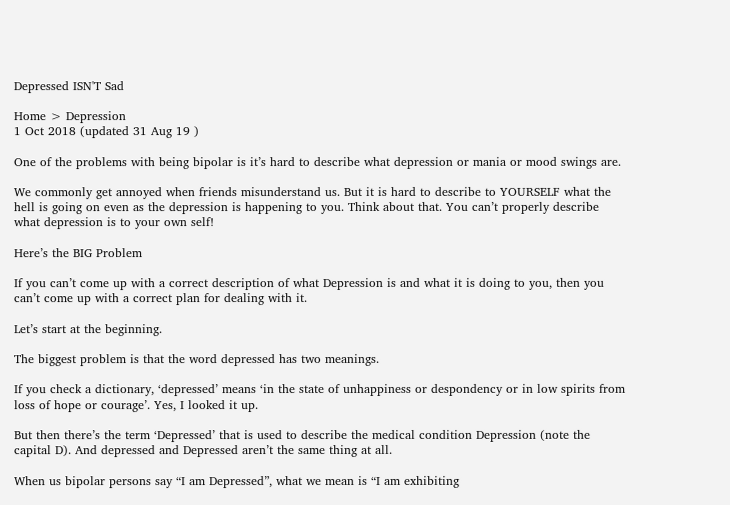Depressed ISN'T Sad

Home > Depression
1 Oct 2018 (updated 31 Aug 19 )

One of the problems with being bipolar is it’s hard to describe what depression or mania or mood swings are.

We commonly get annoyed when friends misunderstand us. But it is hard to describe to YOURSELF what the hell is going on even as the depression is happening to you. Think about that. You can’t properly describe what depression is to your own self!

Here’s the BIG Problem

If you can’t come up with a correct description of what Depression is and what it is doing to you, then you can’t come up with a correct plan for dealing with it.

Let’s start at the beginning.

The biggest problem is that the word depressed has two meanings.

If you check a dictionary, ‘depressed’ means ‘in the state of unhappiness or despondency or in low spirits from loss of hope or courage’. Yes, I looked it up.

But then there’s the term ‘Depressed’ that is used to describe the medical condition Depression (note the capital D). And depressed and Depressed aren’t the same thing at all.

When us bipolar persons say “I am Depressed”, what we mean is “I am exhibiting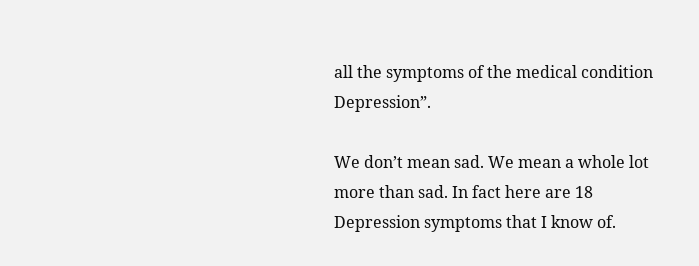all the symptoms of the medical condition Depression”.

We don’t mean sad. We mean a whole lot more than sad. In fact here are 18 Depression symptoms that I know of.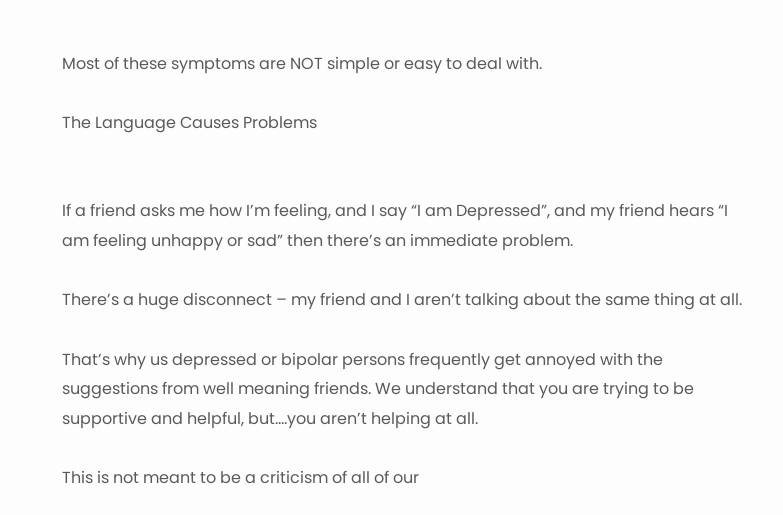Most of these symptoms are NOT simple or easy to deal with.

The Language Causes Problems


If a friend asks me how I’m feeling, and I say “I am Depressed”, and my friend hears “I am feeling unhappy or sad” then there’s an immediate problem.

There’s a huge disconnect – my friend and I aren’t talking about the same thing at all.

That’s why us depressed or bipolar persons frequently get annoyed with the suggestions from well meaning friends. We understand that you are trying to be supportive and helpful, but….you aren’t helping at all.

This is not meant to be a criticism of all of our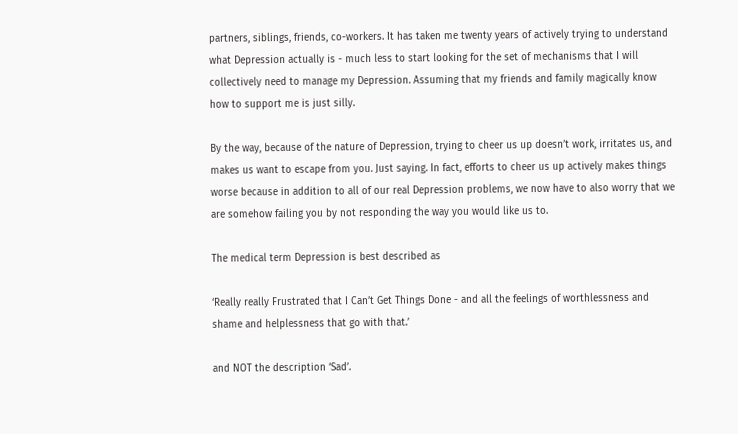partners, siblings, friends, co-workers. It has taken me twenty years of actively trying to understand what Depression actually is - much less to start looking for the set of mechanisms that I will collectively need to manage my Depression. Assuming that my friends and family magically know how to support me is just silly.

By the way, because of the nature of Depression, trying to cheer us up doesn’t work, irritates us, and makes us want to escape from you. Just saying. In fact, efforts to cheer us up actively makes things worse because in addition to all of our real Depression problems, we now have to also worry that we are somehow failing you by not responding the way you would like us to.

The medical term Depression is best described as

‘Really really Frustrated that I Can’t Get Things Done - and all the feelings of worthlessness and shame and helplessness that go with that.’

and NOT the description ‘Sad’.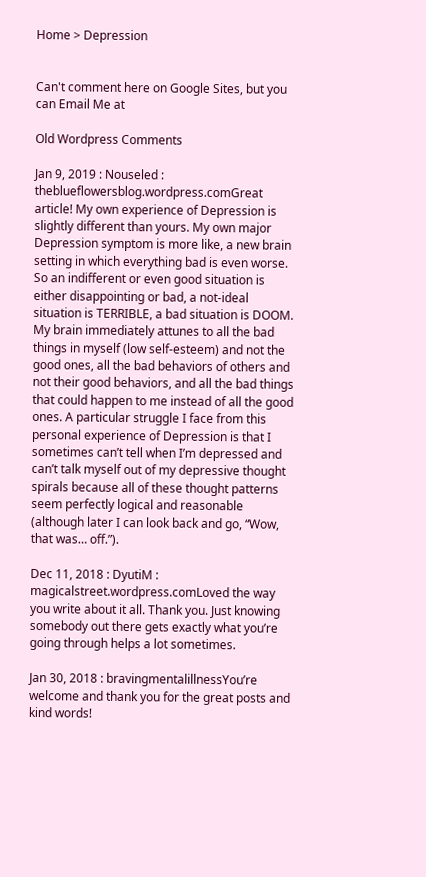Home > Depression


Can't comment here on Google Sites, but you can Email Me at

Old Wordpress Comments

Jan 9, 2019 : Nouseled : theblueflowersblog.wordpress.comGreat article! My own experience of Depression is slightly different than yours. My own major Depression symptom is more like, a new brain setting in which everything bad is even worse. So an indifferent or even good situation is either disappointing or bad, a not-ideal situation is TERRIBLE, a bad situation is DOOM.
My brain immediately attunes to all the bad things in myself (low self-esteem) and not the good ones, all the bad behaviors of others and not their good behaviors, and all the bad things that could happen to me instead of all the good ones. A particular struggle I face from this personal experience of Depression is that I sometimes can’t tell when I’m depressed and can’t talk myself out of my depressive thought spirals because all of these thought patterns seem perfectly logical and reasonable (although later I can look back and go, “Wow, that was… off.”).

Dec 11, 2018 : DyutiM : magicalstreet.wordpress.comLoved the way you write about it all. Thank you. Just knowing somebody out there gets exactly what you’re going through helps a lot sometimes.

Jan 30, 2018 : bravingmentalillnessYou’re welcome and thank you for the great posts and kind words!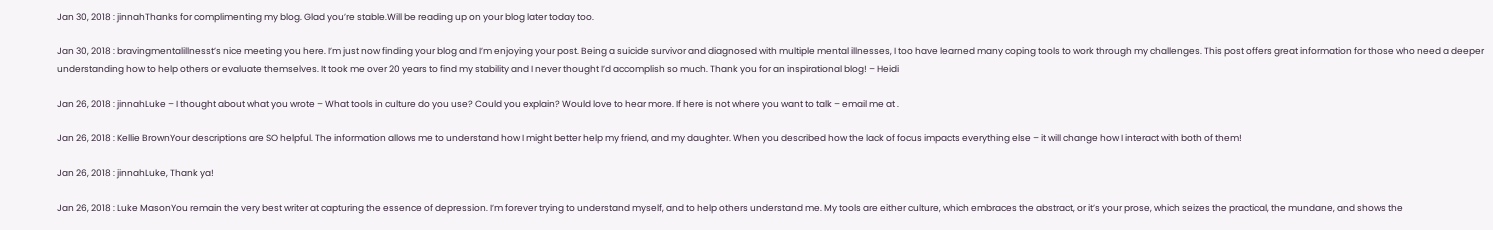Jan 30, 2018 : jinnahThanks for complimenting my blog. Glad you’re stable.Will be reading up on your blog later today too.

Jan 30, 2018 : bravingmentalillnesst’s nice meeting you here. I’m just now finding your blog and I’m enjoying your post. Being a suicide survivor and diagnosed with multiple mental illnesses, I too have learned many coping tools to work through my challenges. This post offers great information for those who need a deeper understanding how to help others or evaluate themselves. It took me over 20 years to find my stability and I never thought I’d accomplish so much. Thank you for an inspirational blog! – Heidi

Jan 26, 2018 : jinnahLuke – I thought about what you wrote – What tools in culture do you use? Could you explain? Would love to hear more. If here is not where you want to talk – email me at .

Jan 26, 2018 : Kellie BrownYour descriptions are SO helpful. The information allows me to understand how I might better help my friend, and my daughter. When you described how the lack of focus impacts everything else – it will change how I interact with both of them!

Jan 26, 2018 : jinnahLuke, Thank ya!

Jan 26, 2018 : Luke MasonYou remain the very best writer at capturing the essence of depression. I’m forever trying to understand myself, and to help others understand me. My tools are either culture, which embraces the abstract, or it’s your prose, which seizes the practical, the mundane, and shows the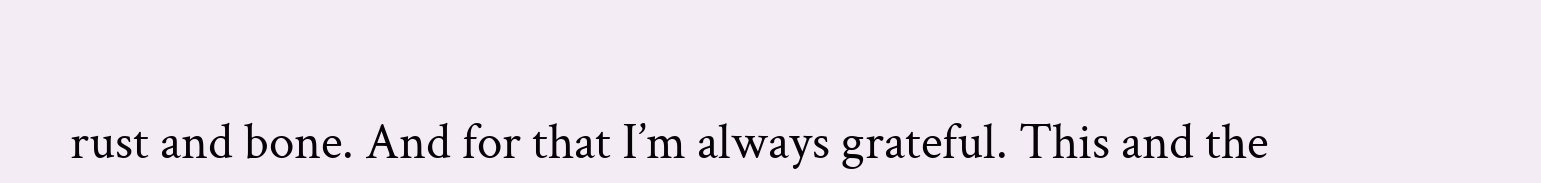rust and bone. And for that I’m always grateful. This and the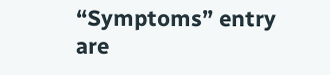“Symptoms” entry are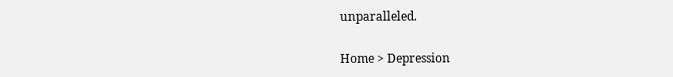unparalleled.

Home > Depression